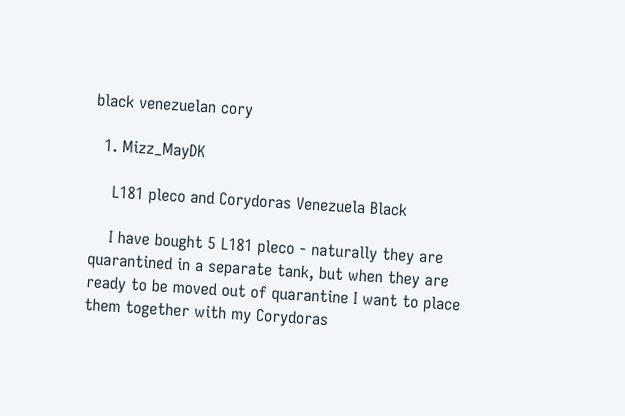black venezuelan cory

  1. Mizz_MayDK

    L181 pleco and Corydoras Venezuela Black

    I have bought 5 L181 pleco - naturally they are quarantined in a separate tank, but when they are ready to be moved out of quarantine I want to place them together with my Corydoras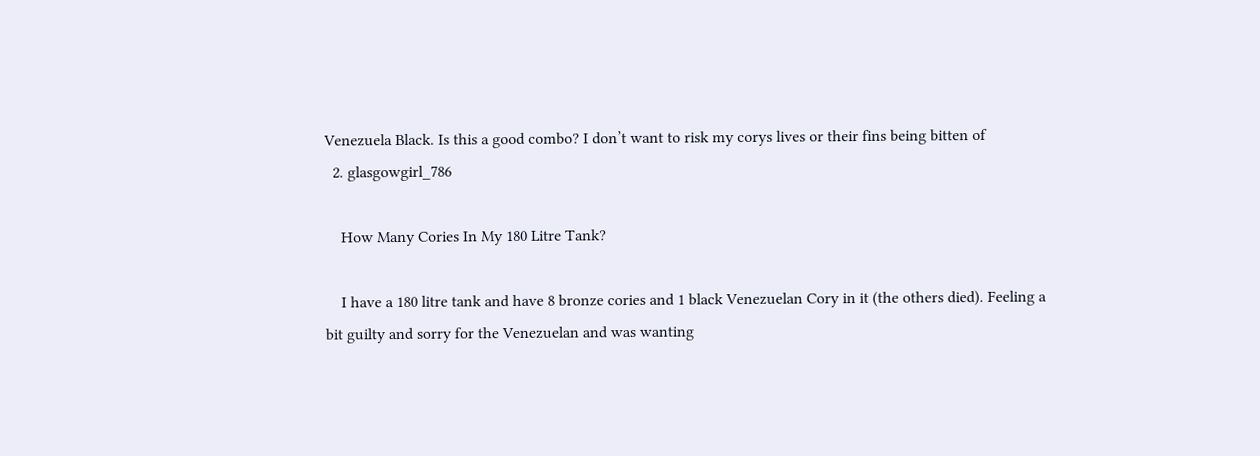Venezuela Black. Is this a good combo? I don’t want to risk my corys lives or their fins being bitten of
  2. glasgowgirl_786

    How Many Cories In My 180 Litre Tank?

    I have a 180 litre tank and have 8 bronze cories and 1 black Venezuelan Cory in it (the others died). Feeling a bit guilty and sorry for the Venezuelan and was wanting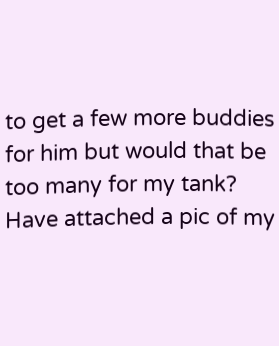to get a few more buddies for him but would that be too many for my tank? Have attached a pic of my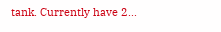tank. Currently have 2...